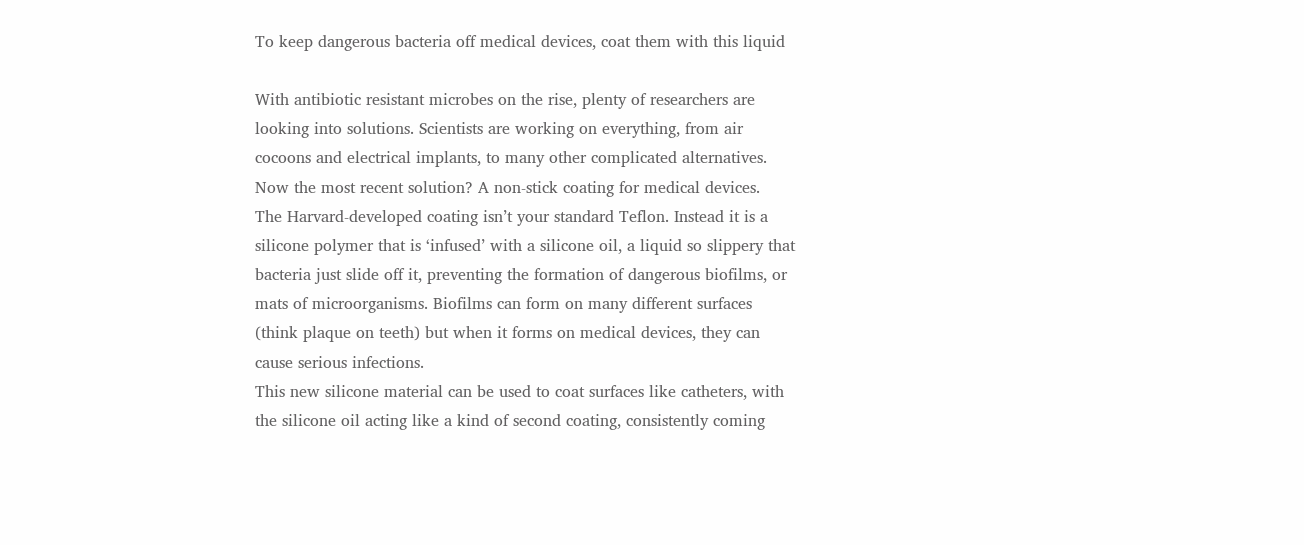To keep dangerous bacteria off medical devices, coat them with this liquid

With antibiotic resistant microbes on the rise, plenty of researchers are looking into solutions. Scientists are working on everything, from air cocoons and electrical implants, to many other complicated alternatives. Now the most recent solution? A non-stick coating for medical devices.
The Harvard-developed coating isn’t your standard Teflon. Instead it is a silicone polymer that is ‘infused’ with a silicone oil, a liquid so slippery that bacteria just slide off it, preventing the formation of dangerous biofilms, or mats of microorganisms. Biofilms can form on many different surfaces (think plaque on teeth) but when it forms on medical devices, they can cause serious infections.
This new silicone material can be used to coat surfaces like catheters, with the silicone oil acting like a kind of second coating, consistently coming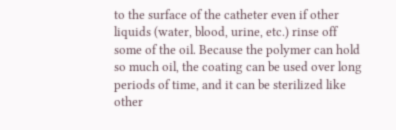to the surface of the catheter even if other liquids (water, blood, urine, etc.) rinse off some of the oil. Because the polymer can hold so much oil, the coating can be used over long periods of time, and it can be sterilized like other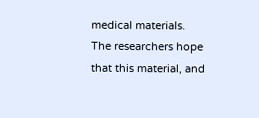medical materials.
The researchers hope that this material, and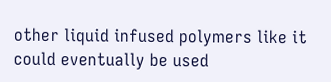other liquid infused polymers like it could eventually be used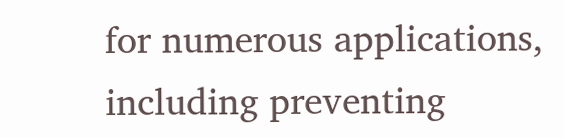for numerous applications, including preventing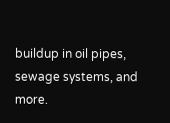buildup in oil pipes, sewage systems, and more.